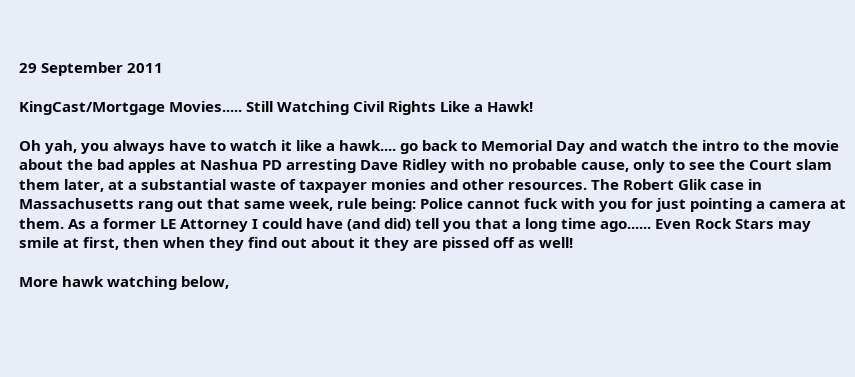29 September 2011

KingCast/Mortgage Movies..... Still Watching Civil Rights Like a Hawk!

Oh yah, you always have to watch it like a hawk.... go back to Memorial Day and watch the intro to the movie about the bad apples at Nashua PD arresting Dave Ridley with no probable cause, only to see the Court slam them later, at a substantial waste of taxpayer monies and other resources. The Robert Glik case in Massachusetts rang out that same week, rule being: Police cannot fuck with you for just pointing a camera at them. As a former LE Attorney I could have (and did) tell you that a long time ago...... Even Rock Stars may smile at first, then when they find out about it they are pissed off as well!

More hawk watching below,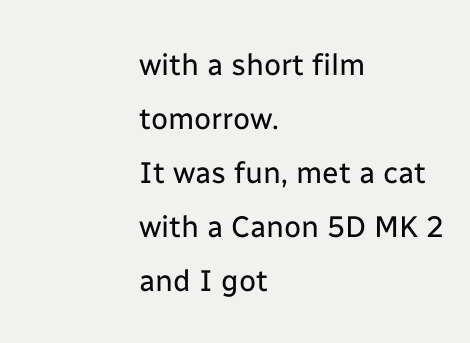with a short film tomorrow.
It was fun, met a cat with a Canon 5D MK 2 and I got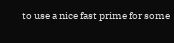to use a nice fast prime for some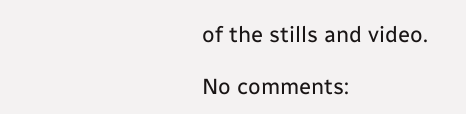of the stills and video.

No comments: